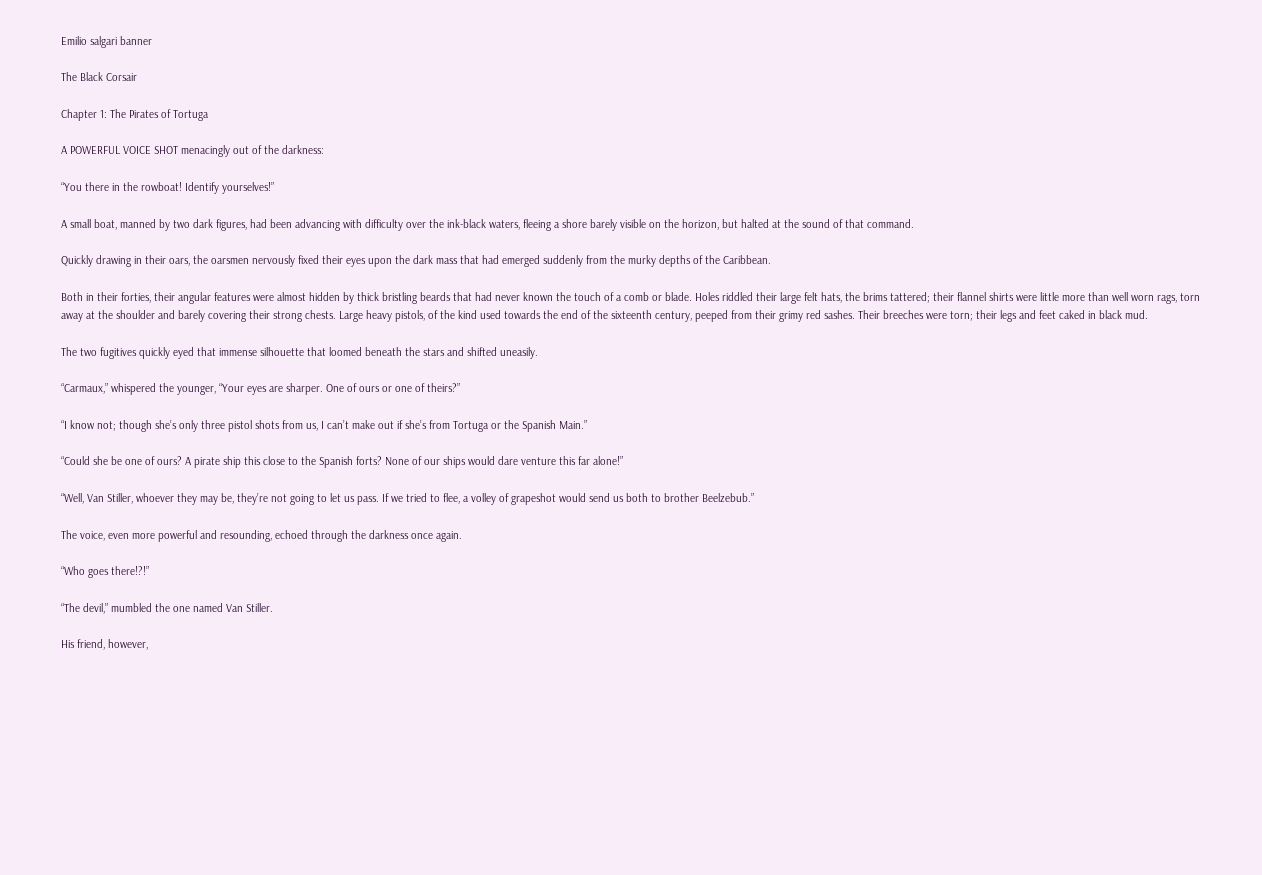Emilio salgari banner

The Black Corsair

Chapter 1: The Pirates of Tortuga

A POWERFUL VOICE SHOT menacingly out of the darkness:

“You there in the rowboat! Identify yourselves!”

A small boat, manned by two dark figures, had been advancing with difficulty over the ink-black waters, fleeing a shore barely visible on the horizon, but halted at the sound of that command.

Quickly drawing in their oars, the oarsmen nervously fixed their eyes upon the dark mass that had emerged suddenly from the murky depths of the Caribbean.

Both in their forties, their angular features were almost hidden by thick bristling beards that had never known the touch of a comb or blade. Holes riddled their large felt hats, the brims tattered; their flannel shirts were little more than well worn rags, torn away at the shoulder and barely covering their strong chests. Large heavy pistols, of the kind used towards the end of the sixteenth century, peeped from their grimy red sashes. Their breeches were torn; their legs and feet caked in black mud.

The two fugitives quickly eyed that immense silhouette that loomed beneath the stars and shifted uneasily.

“Carmaux,” whispered the younger, “Your eyes are sharper. One of ours or one of theirs?”

“I know not; though she’s only three pistol shots from us, I can’t make out if she’s from Tortuga or the Spanish Main.”

“Could she be one of ours? A pirate ship this close to the Spanish forts? None of our ships would dare venture this far alone!”

“Well, Van Stiller, whoever they may be, they’re not going to let us pass. If we tried to flee, a volley of grapeshot would send us both to brother Beelzebub.”

The voice, even more powerful and resounding, echoed through the darkness once again.

“Who goes there!?!”

“The devil,” mumbled the one named Van Stiller.

His friend, however,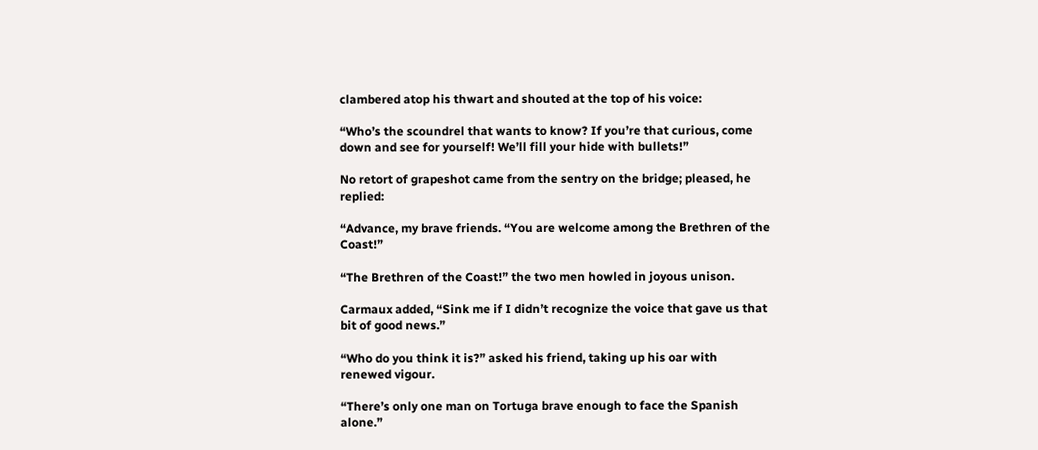clambered atop his thwart and shouted at the top of his voice:

“Who’s the scoundrel that wants to know? If you’re that curious, come down and see for yourself! We’ll fill your hide with bullets!”

No retort of grapeshot came from the sentry on the bridge; pleased, he replied:

“Advance, my brave friends. “You are welcome among the Brethren of the Coast!”

“The Brethren of the Coast!” the two men howled in joyous unison.

Carmaux added, “Sink me if I didn’t recognize the voice that gave us that bit of good news.”

“Who do you think it is?” asked his friend, taking up his oar with renewed vigour.

“There’s only one man on Tortuga brave enough to face the Spanish alone.”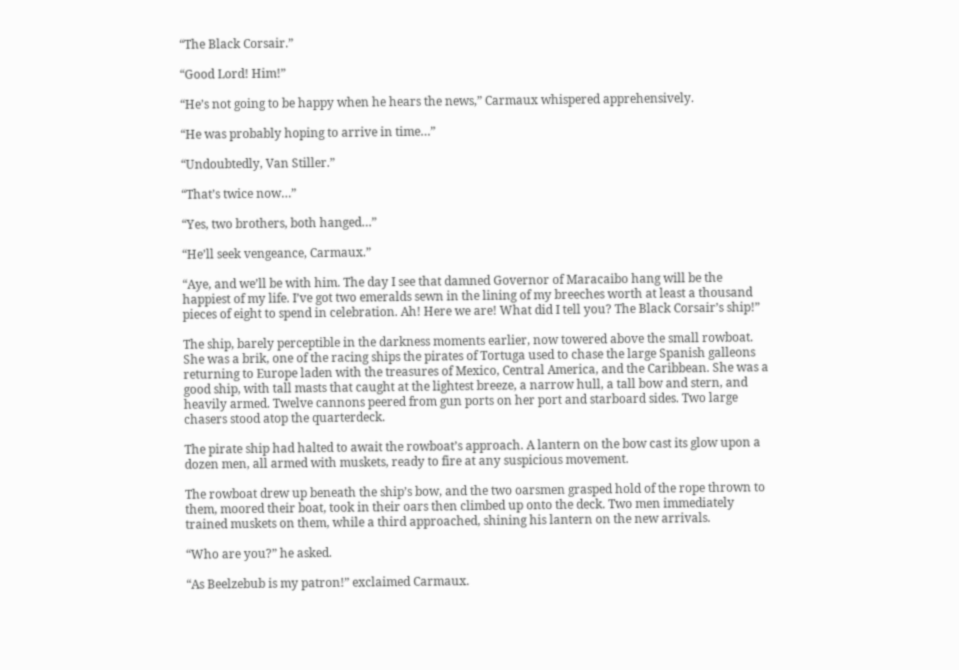“The Black Corsair.”

“Good Lord! Him!”

“He’s not going to be happy when he hears the news,” Carmaux whispered apprehensively.

“He was probably hoping to arrive in time…”

“Undoubtedly, Van Stiller.”

“That’s twice now…”

“Yes, two brothers, both hanged…”

“He’ll seek vengeance, Carmaux.”

“Aye, and we’ll be with him. The day I see that damned Governor of Maracaibo hang will be the happiest of my life. I’ve got two emeralds sewn in the lining of my breeches worth at least a thousand pieces of eight to spend in celebration. Ah! Here we are! What did I tell you? The Black Corsair’s ship!”

The ship, barely perceptible in the darkness moments earlier, now towered above the small rowboat. She was a brik, one of the racing ships the pirates of Tortuga used to chase the large Spanish galleons returning to Europe laden with the treasures of Mexico, Central America, and the Caribbean. She was a good ship, with tall masts that caught at the lightest breeze, a narrow hull, a tall bow and stern, and heavily armed. Twelve cannons peered from gun ports on her port and starboard sides. Two large chasers stood atop the quarterdeck.

The pirate ship had halted to await the rowboat’s approach. A lantern on the bow cast its glow upon a dozen men, all armed with muskets, ready to fire at any suspicious movement.

The rowboat drew up beneath the ship’s bow, and the two oarsmen grasped hold of the rope thrown to them, moored their boat, took in their oars then climbed up onto the deck. Two men immediately trained muskets on them, while a third approached, shining his lantern on the new arrivals.

“Who are you?” he asked.

“As Beelzebub is my patron!” exclaimed Carmaux.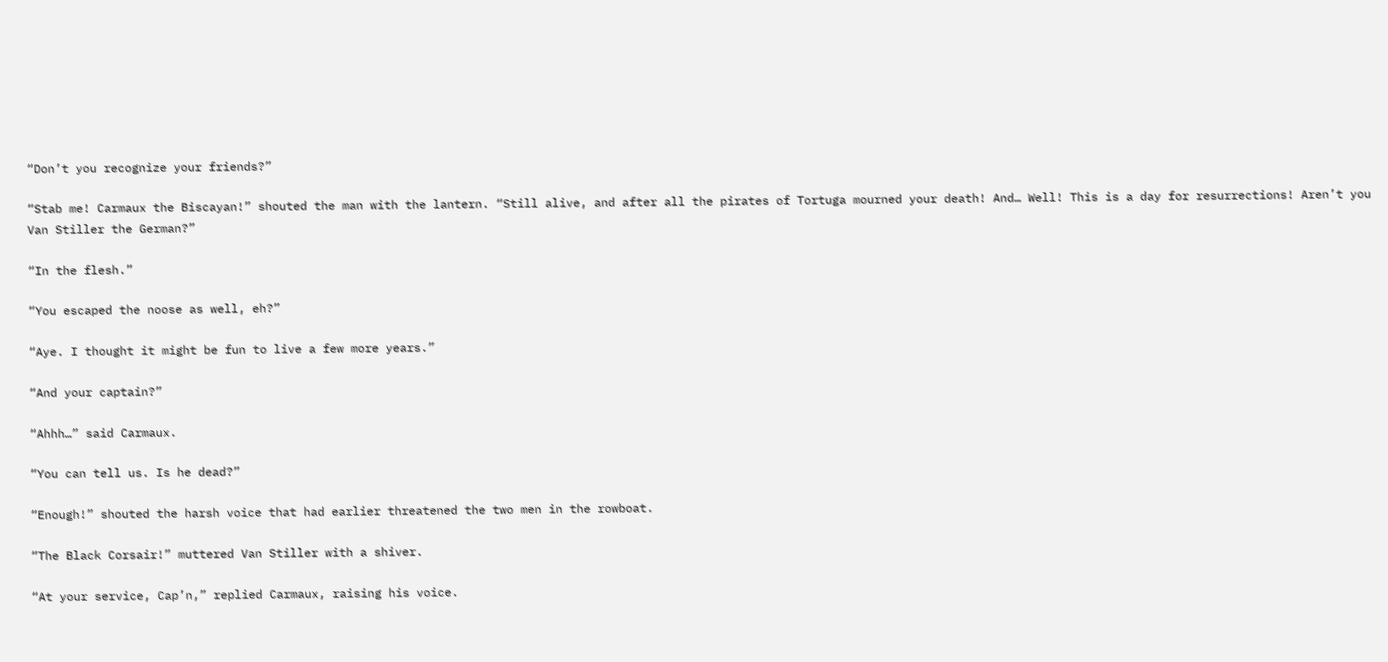“Don’t you recognize your friends?”

“Stab me! Carmaux the Biscayan!” shouted the man with the lantern. “Still alive, and after all the pirates of Tortuga mourned your death! And… Well! This is a day for resurrections! Aren’t you Van Stiller the German?”

“In the flesh.”

“You escaped the noose as well, eh?”

“Aye. I thought it might be fun to live a few more years.”

“And your captain?”

“Ahhh…” said Carmaux.

“You can tell us. Is he dead?”

“Enough!” shouted the harsh voice that had earlier threatened the two men in the rowboat.

“The Black Corsair!” muttered Van Stiller with a shiver.

“At your service, Cap’n,” replied Carmaux, raising his voice.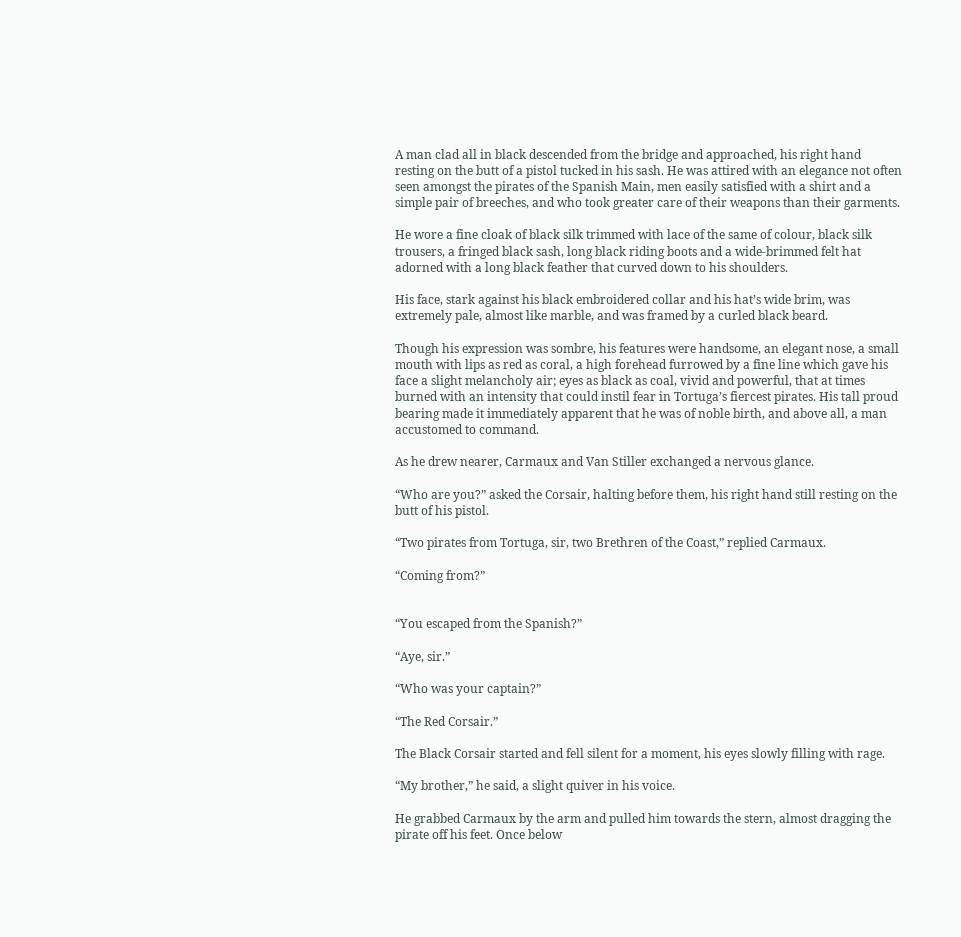A man clad all in black descended from the bridge and approached, his right hand resting on the butt of a pistol tucked in his sash. He was attired with an elegance not often seen amongst the pirates of the Spanish Main, men easily satisfied with a shirt and a simple pair of breeches, and who took greater care of their weapons than their garments.

He wore a fine cloak of black silk trimmed with lace of the same of colour, black silk trousers, a fringed black sash, long black riding boots and a wide-brimmed felt hat adorned with a long black feather that curved down to his shoulders.

His face, stark against his black embroidered collar and his hat’s wide brim, was extremely pale, almost like marble, and was framed by a curled black beard.

Though his expression was sombre, his features were handsome, an elegant nose, a small mouth with lips as red as coral, a high forehead furrowed by a fine line which gave his face a slight melancholy air; eyes as black as coal, vivid and powerful, that at times burned with an intensity that could instil fear in Tortuga’s fiercest pirates. His tall proud bearing made it immediately apparent that he was of noble birth, and above all, a man accustomed to command.

As he drew nearer, Carmaux and Van Stiller exchanged a nervous glance.

“Who are you?” asked the Corsair, halting before them, his right hand still resting on the butt of his pistol.

“Two pirates from Tortuga, sir, two Brethren of the Coast,” replied Carmaux.

“Coming from?”


“You escaped from the Spanish?”

“Aye, sir.”

“Who was your captain?”

“The Red Corsair.”

The Black Corsair started and fell silent for a moment, his eyes slowly filling with rage.

“My brother,” he said, a slight quiver in his voice.

He grabbed Carmaux by the arm and pulled him towards the stern, almost dragging the pirate off his feet. Once below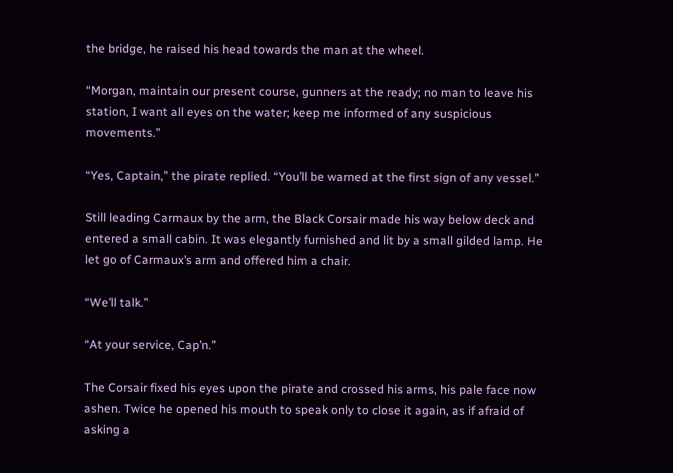the bridge, he raised his head towards the man at the wheel.

“Morgan, maintain our present course, gunners at the ready; no man to leave his station, I want all eyes on the water; keep me informed of any suspicious movements.”

“Yes, Captain,” the pirate replied. “You’ll be warned at the first sign of any vessel.”

Still leading Carmaux by the arm, the Black Corsair made his way below deck and entered a small cabin. It was elegantly furnished and lit by a small gilded lamp. He let go of Carmaux’s arm and offered him a chair.

“We’ll talk.”

“At your service, Cap’n.”

The Corsair fixed his eyes upon the pirate and crossed his arms, his pale face now ashen. Twice he opened his mouth to speak only to close it again, as if afraid of asking a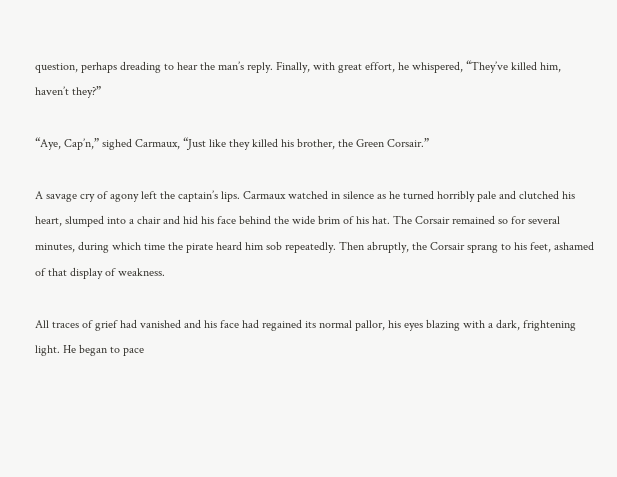question, perhaps dreading to hear the man’s reply. Finally, with great effort, he whispered, “They’ve killed him, haven’t they?”

“Aye, Cap’n,” sighed Carmaux, “Just like they killed his brother, the Green Corsair.”

A savage cry of agony left the captain’s lips. Carmaux watched in silence as he turned horribly pale and clutched his heart, slumped into a chair and hid his face behind the wide brim of his hat. The Corsair remained so for several minutes, during which time the pirate heard him sob repeatedly. Then abruptly, the Corsair sprang to his feet, ashamed of that display of weakness.

All traces of grief had vanished and his face had regained its normal pallor, his eyes blazing with a dark, frightening light. He began to pace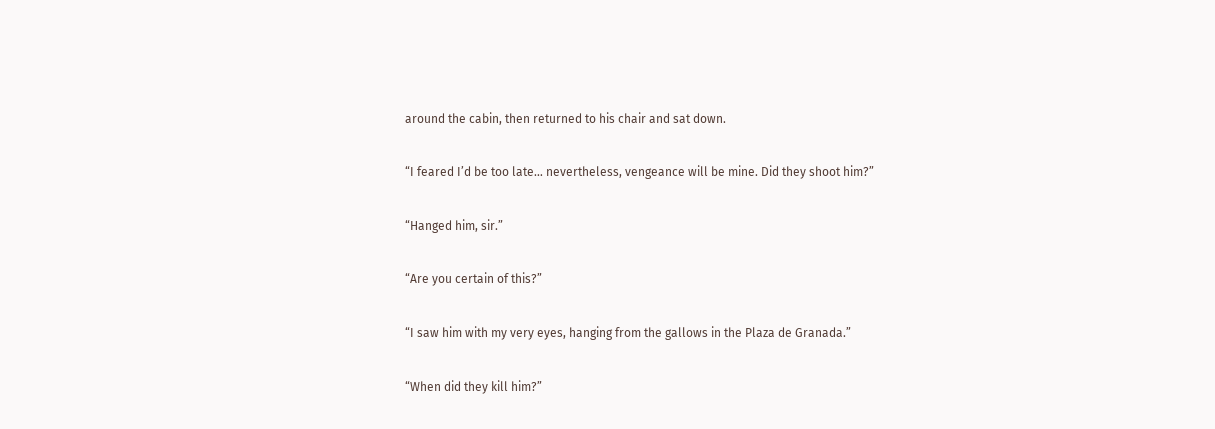around the cabin, then returned to his chair and sat down.

“I feared I’d be too late… nevertheless, vengeance will be mine. Did they shoot him?”

“Hanged him, sir.”

“Are you certain of this?”

“I saw him with my very eyes, hanging from the gallows in the Plaza de Granada.”

“When did they kill him?”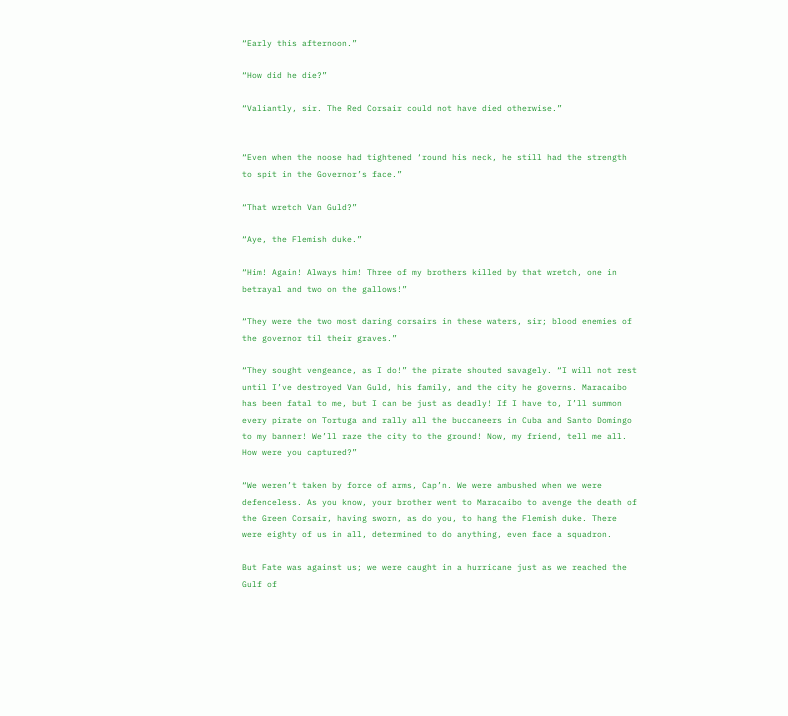“Early this afternoon.”

“How did he die?”

“Valiantly, sir. The Red Corsair could not have died otherwise.”


“Even when the noose had tightened ‘round his neck, he still had the strength to spit in the Governor’s face.”

“That wretch Van Guld?”

“Aye, the Flemish duke.”

“Him! Again! Always him! Three of my brothers killed by that wretch, one in betrayal and two on the gallows!”

“They were the two most daring corsairs in these waters, sir; blood enemies of the governor til their graves.”

“They sought vengeance, as I do!” the pirate shouted savagely. “I will not rest until I’ve destroyed Van Guld, his family, and the city he governs. Maracaibo has been fatal to me, but I can be just as deadly! If I have to, I’ll summon every pirate on Tortuga and rally all the buccaneers in Cuba and Santo Domingo to my banner! We’ll raze the city to the ground! Now, my friend, tell me all. How were you captured?”

“We weren’t taken by force of arms, Cap’n. We were ambushed when we were defenceless. As you know, your brother went to Maracaibo to avenge the death of the Green Corsair, having sworn, as do you, to hang the Flemish duke. There were eighty of us in all, determined to do anything, even face a squadron.

But Fate was against us; we were caught in a hurricane just as we reached the Gulf of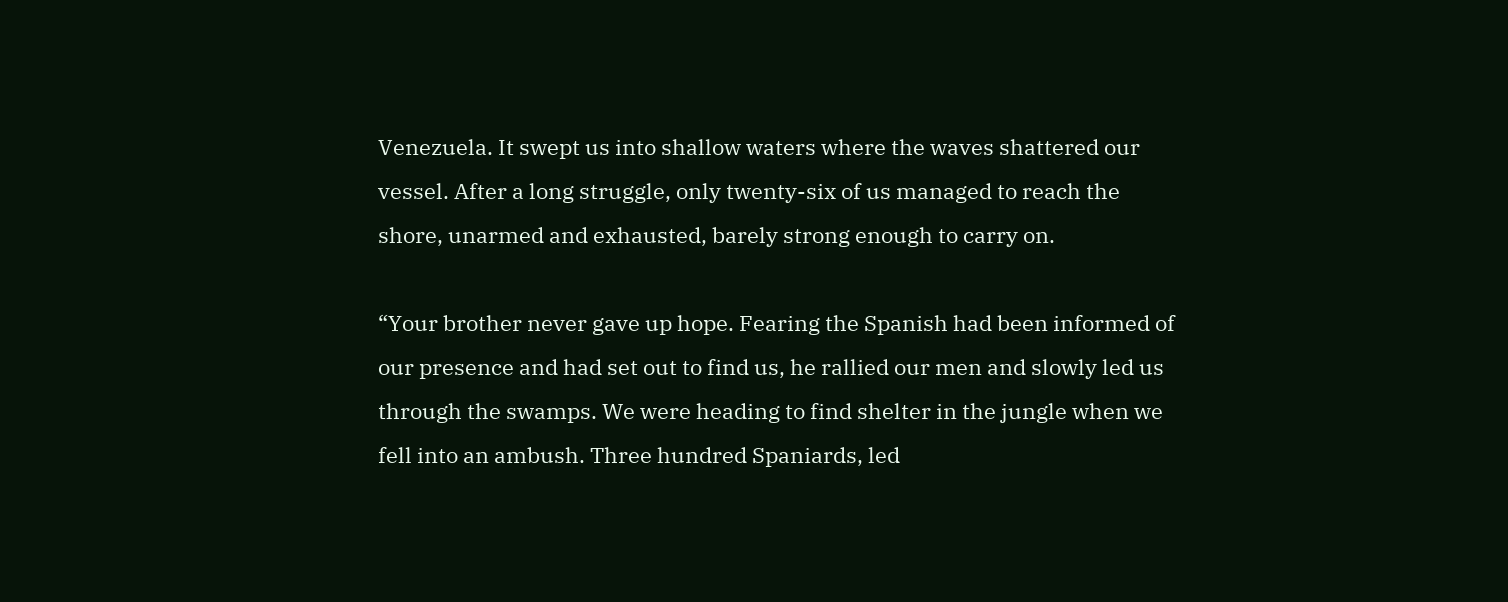Venezuela. It swept us into shallow waters where the waves shattered our vessel. After a long struggle, only twenty-six of us managed to reach the shore, unarmed and exhausted, barely strong enough to carry on.

“Your brother never gave up hope. Fearing the Spanish had been informed of our presence and had set out to find us, he rallied our men and slowly led us through the swamps. We were heading to find shelter in the jungle when we fell into an ambush. Three hundred Spaniards, led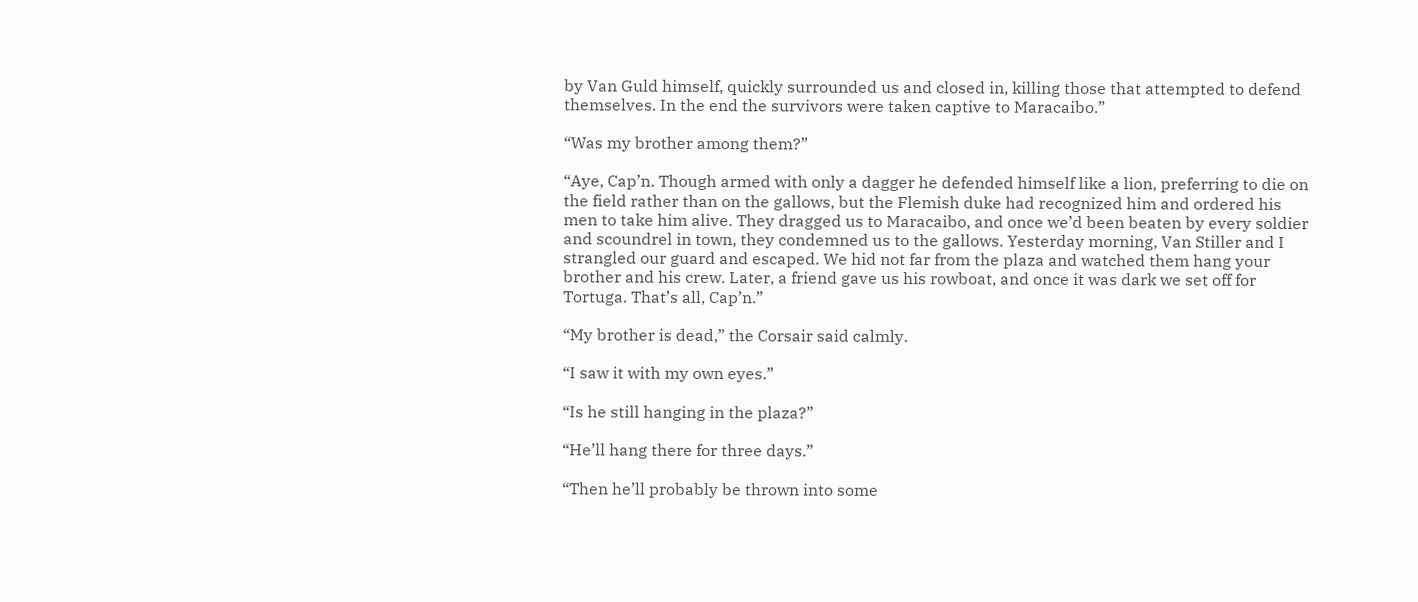by Van Guld himself, quickly surrounded us and closed in, killing those that attempted to defend themselves. In the end the survivors were taken captive to Maracaibo.”

“Was my brother among them?”

“Aye, Cap’n. Though armed with only a dagger he defended himself like a lion, preferring to die on the field rather than on the gallows, but the Flemish duke had recognized him and ordered his men to take him alive. They dragged us to Maracaibo, and once we’d been beaten by every soldier and scoundrel in town, they condemned us to the gallows. Yesterday morning, Van Stiller and I strangled our guard and escaped. We hid not far from the plaza and watched them hang your brother and his crew. Later, a friend gave us his rowboat, and once it was dark we set off for Tortuga. That’s all, Cap’n.”

“My brother is dead,” the Corsair said calmly.

“I saw it with my own eyes.”

“Is he still hanging in the plaza?”

“He’ll hang there for three days.”

“Then he’ll probably be thrown into some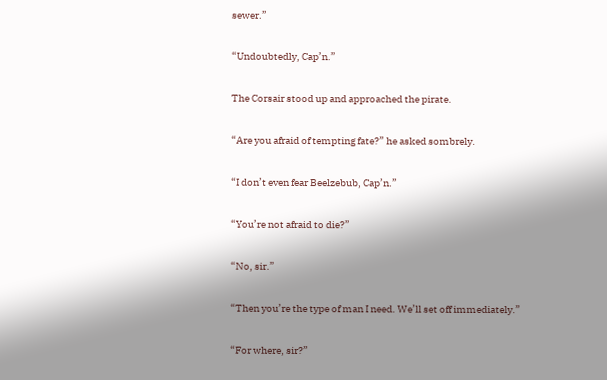sewer.”

“Undoubtedly, Cap’n.”

The Corsair stood up and approached the pirate.

“Are you afraid of tempting fate?” he asked sombrely.

“I don’t even fear Beelzebub, Cap’n.”

“You’re not afraid to die?”

“No, sir.”

“Then you’re the type of man I need. We’ll set off immediately.”

“For where, sir?”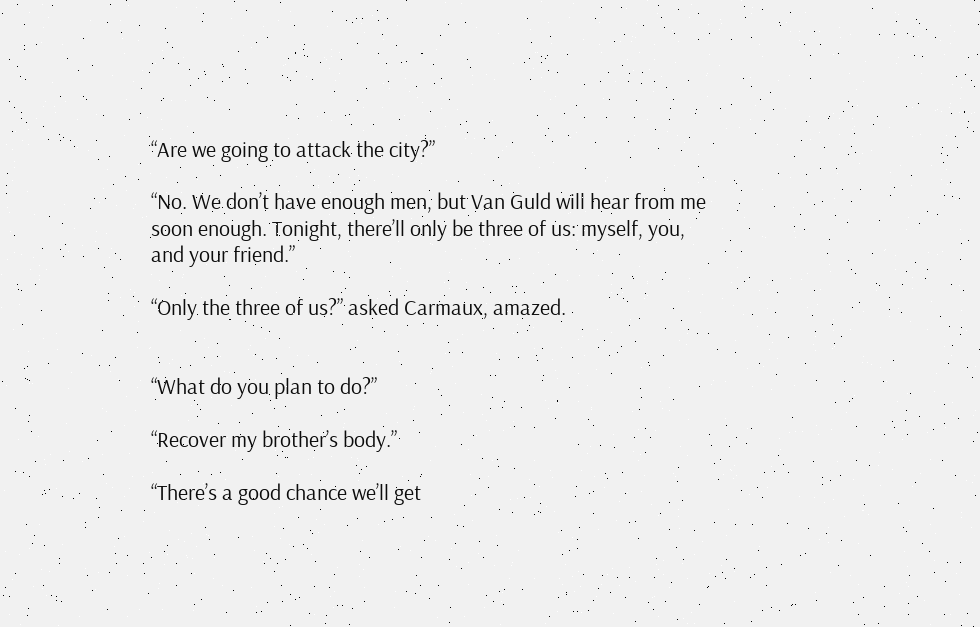“Are we going to attack the city?”

“No. We don’t have enough men, but Van Guld will hear from me soon enough. Tonight, there’ll only be three of us: myself, you, and your friend.”

“Only the three of us?” asked Carmaux, amazed.


“What do you plan to do?”

“Recover my brother’s body.”

“There’s a good chance we’ll get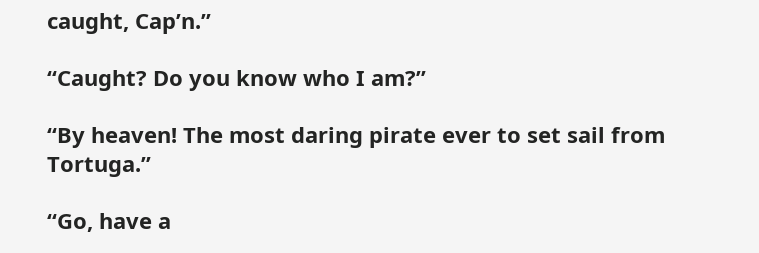caught, Cap’n.”

“Caught? Do you know who I am?”

“By heaven! The most daring pirate ever to set sail from Tortuga.”

“Go, have a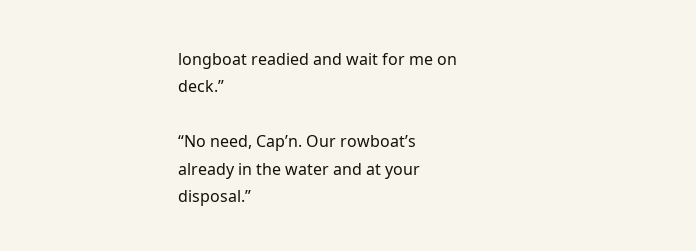longboat readied and wait for me on deck.”

“No need, Cap’n. Our rowboat’s already in the water and at your disposal.”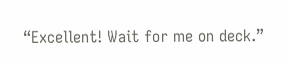“Excellent! Wait for me on deck.”